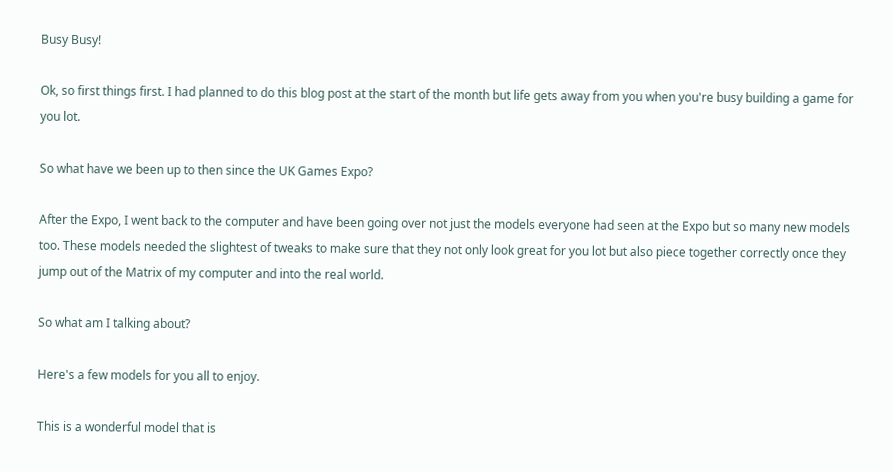Busy Busy!

Ok, so first things first. I had planned to do this blog post at the start of the month but life gets away from you when you're busy building a game for you lot.

So what have we been up to then since the UK Games Expo?

After the Expo, I went back to the computer and have been going over not just the models everyone had seen at the Expo but so many new models too. These models needed the slightest of tweaks to make sure that they not only look great for you lot but also piece together correctly once they jump out of the Matrix of my computer and into the real world.

So what am I talking about?

Here's a few models for you all to enjoy.

This is a wonderful model that is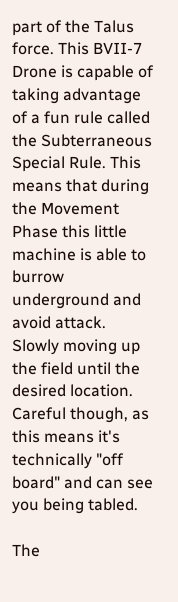part of the Talus force. This BVII-7 Drone is capable of taking advantage of a fun rule called the Subterraneous Special Rule. This means that during the Movement Phase this little machine is able to burrow underground and avoid attack. Slowly moving up the field until the desired location. Careful though, as this means it's technically "off board" and can see you being tabled.

The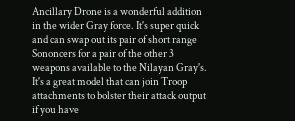Ancillary Drone is a wonderful addition in the wider Gray force. It's super quick and can swap out its pair of short range Sononcers for a pair of the other 3 weapons available to the Nilayan Gray's. It's a great model that can join Troop attachments to bolster their attack output if you have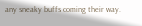any sneaky buffs coming their way.